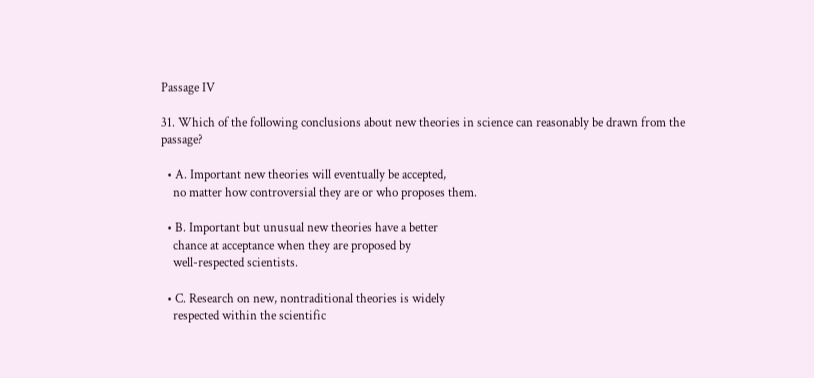Passage IV

31. Which of the following conclusions about new theories in science can reasonably be drawn from the passage?

  • A. Important new theories will eventually be accepted,
    no matter how controversial they are or who proposes them.

  • B. Important but unusual new theories have a better
    chance at acceptance when they are proposed by
    well-respected scientists.

  • C. Research on new, nontraditional theories is widely
    respected within the scientific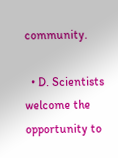community.

  • D. Scientists welcome the opportunity to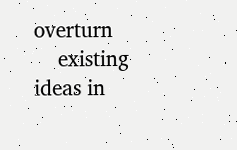overturn
    existing ideas in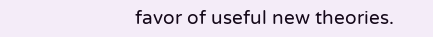favor of useful new theories.